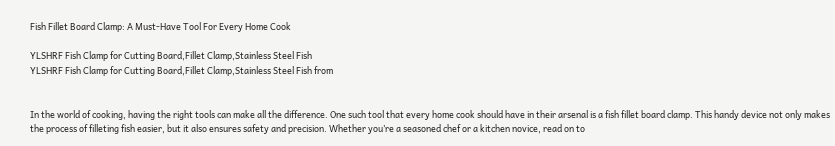Fish Fillet Board Clamp: A Must-Have Tool For Every Home Cook

YLSHRF Fish Clamp for Cutting Board,Fillet Clamp,Stainless Steel Fish
YLSHRF Fish Clamp for Cutting Board,Fillet Clamp,Stainless Steel Fish from


In the world of cooking, having the right tools can make all the difference. One such tool that every home cook should have in their arsenal is a fish fillet board clamp. This handy device not only makes the process of filleting fish easier, but it also ensures safety and precision. Whether you’re a seasoned chef or a kitchen novice, read on to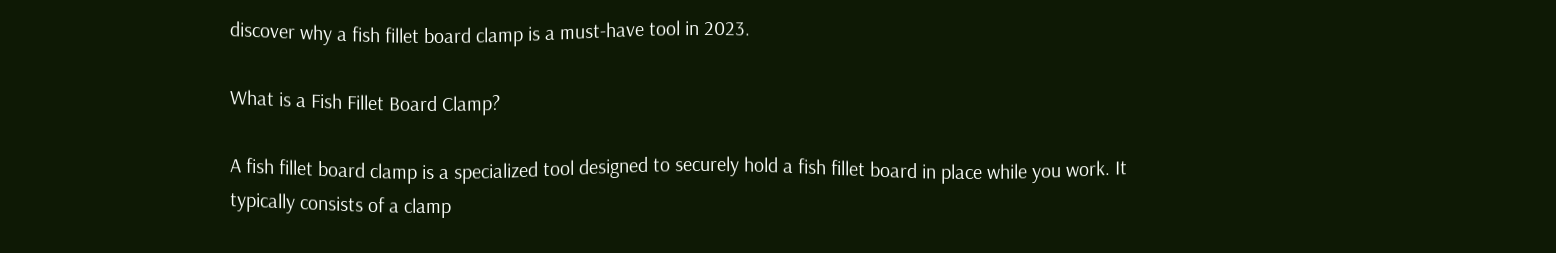discover why a fish fillet board clamp is a must-have tool in 2023.

What is a Fish Fillet Board Clamp?

A fish fillet board clamp is a specialized tool designed to securely hold a fish fillet board in place while you work. It typically consists of a clamp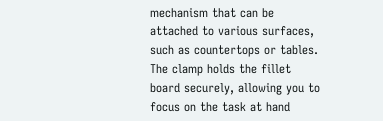mechanism that can be attached to various surfaces, such as countertops or tables. The clamp holds the fillet board securely, allowing you to focus on the task at hand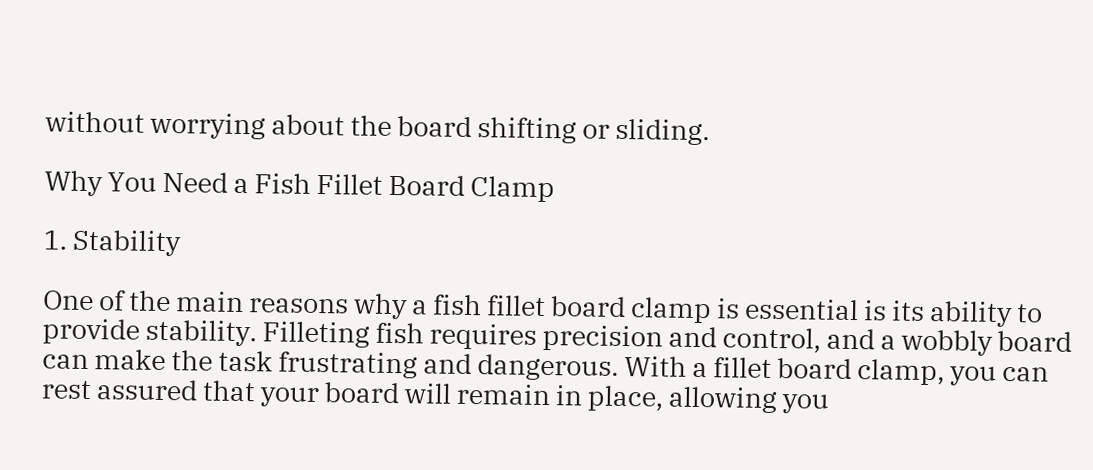without worrying about the board shifting or sliding.

Why You Need a Fish Fillet Board Clamp

1. Stability

One of the main reasons why a fish fillet board clamp is essential is its ability to provide stability. Filleting fish requires precision and control, and a wobbly board can make the task frustrating and dangerous. With a fillet board clamp, you can rest assured that your board will remain in place, allowing you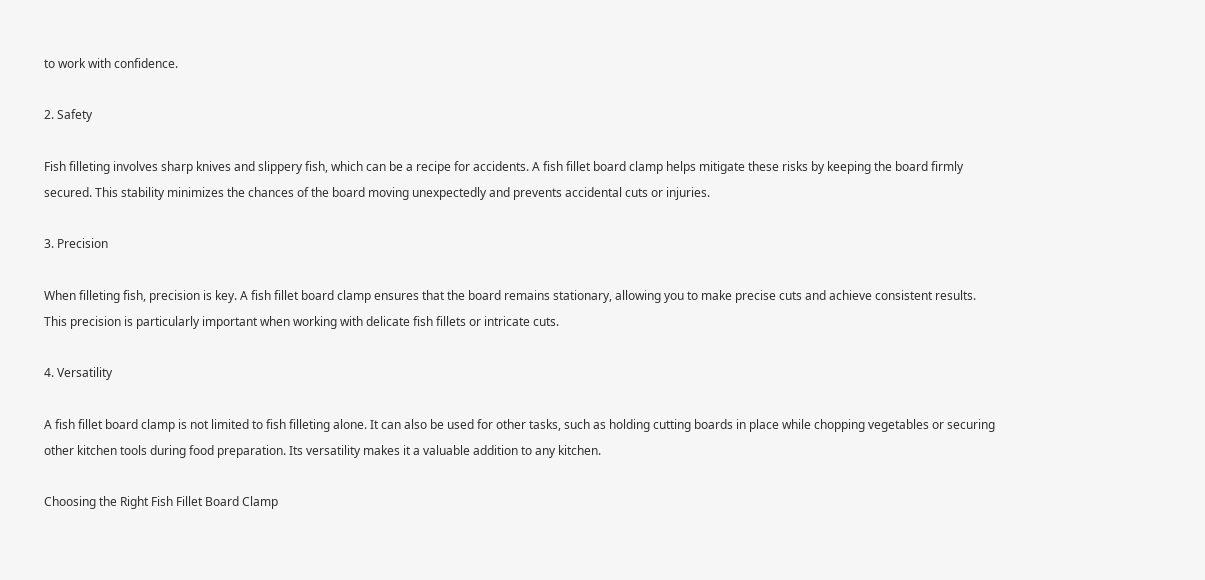to work with confidence.

2. Safety

Fish filleting involves sharp knives and slippery fish, which can be a recipe for accidents. A fish fillet board clamp helps mitigate these risks by keeping the board firmly secured. This stability minimizes the chances of the board moving unexpectedly and prevents accidental cuts or injuries.

3. Precision

When filleting fish, precision is key. A fish fillet board clamp ensures that the board remains stationary, allowing you to make precise cuts and achieve consistent results. This precision is particularly important when working with delicate fish fillets or intricate cuts.

4. Versatility

A fish fillet board clamp is not limited to fish filleting alone. It can also be used for other tasks, such as holding cutting boards in place while chopping vegetables or securing other kitchen tools during food preparation. Its versatility makes it a valuable addition to any kitchen.

Choosing the Right Fish Fillet Board Clamp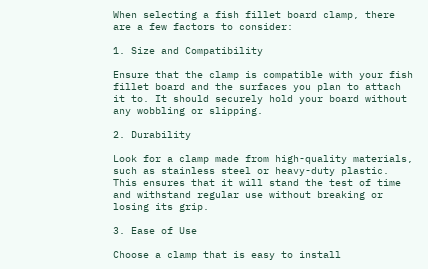When selecting a fish fillet board clamp, there are a few factors to consider:

1. Size and Compatibility

Ensure that the clamp is compatible with your fish fillet board and the surfaces you plan to attach it to. It should securely hold your board without any wobbling or slipping.

2. Durability

Look for a clamp made from high-quality materials, such as stainless steel or heavy-duty plastic. This ensures that it will stand the test of time and withstand regular use without breaking or losing its grip.

3. Ease of Use

Choose a clamp that is easy to install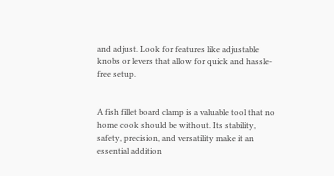and adjust. Look for features like adjustable knobs or levers that allow for quick and hassle-free setup.


A fish fillet board clamp is a valuable tool that no home cook should be without. Its stability, safety, precision, and versatility make it an essential addition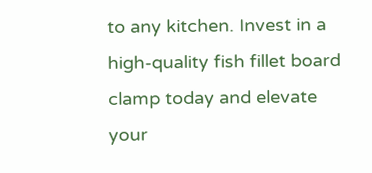to any kitchen. Invest in a high-quality fish fillet board clamp today and elevate your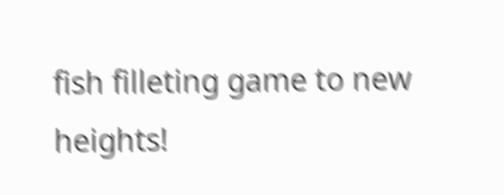fish filleting game to new heights!